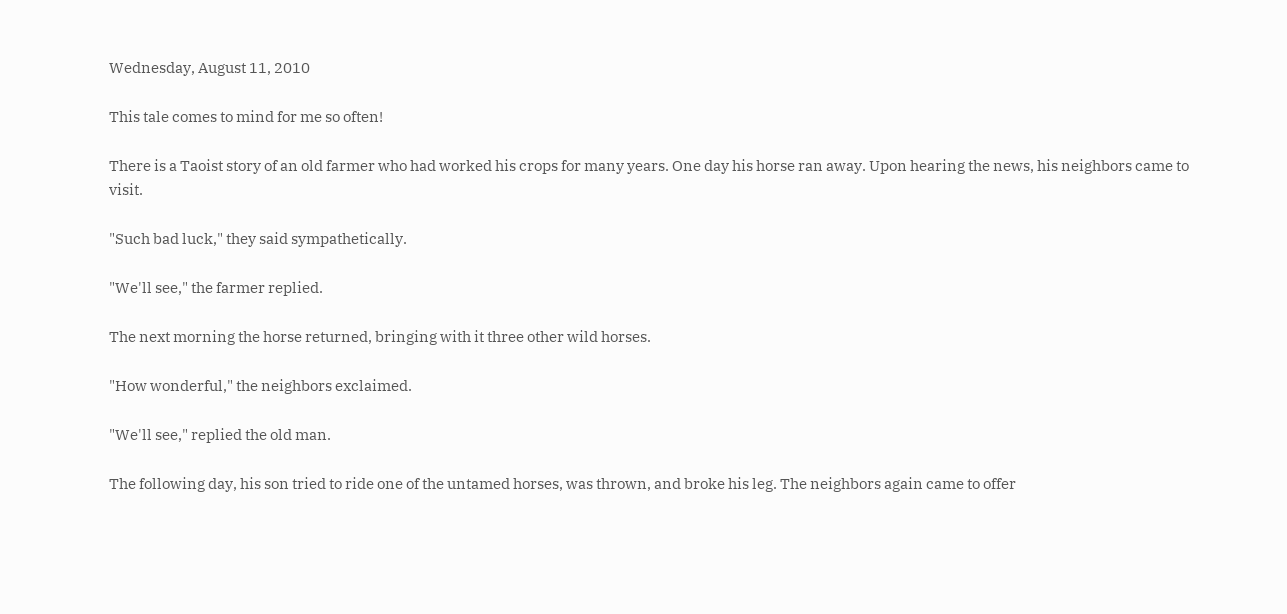Wednesday, August 11, 2010

This tale comes to mind for me so often!

There is a Taoist story of an old farmer who had worked his crops for many years. One day his horse ran away. Upon hearing the news, his neighbors came to visit.

"Such bad luck," they said sympathetically.

"We'll see," the farmer replied.

The next morning the horse returned, bringing with it three other wild horses.

"How wonderful," the neighbors exclaimed.

"We'll see," replied the old man.

The following day, his son tried to ride one of the untamed horses, was thrown, and broke his leg. The neighbors again came to offer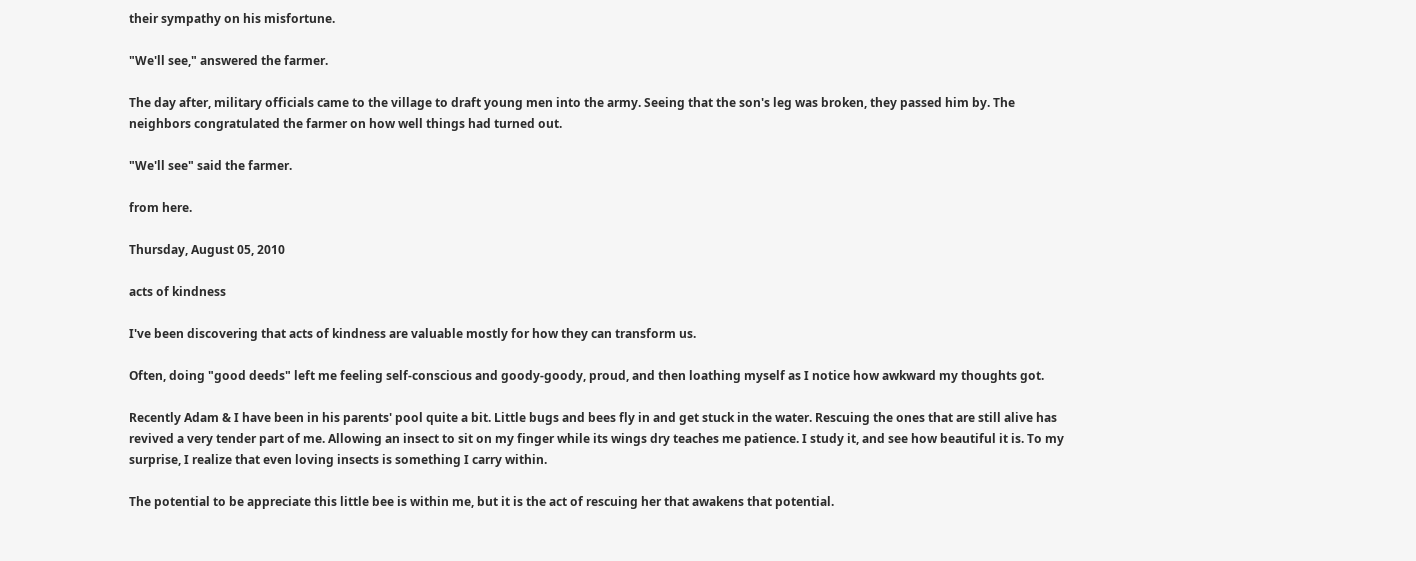their sympathy on his misfortune.

"We'll see," answered the farmer.

The day after, military officials came to the village to draft young men into the army. Seeing that the son's leg was broken, they passed him by. The neighbors congratulated the farmer on how well things had turned out.

"We'll see" said the farmer.

from here.

Thursday, August 05, 2010

acts of kindness

I've been discovering that acts of kindness are valuable mostly for how they can transform us.

Often, doing "good deeds" left me feeling self-conscious and goody-goody, proud, and then loathing myself as I notice how awkward my thoughts got.

Recently Adam & I have been in his parents' pool quite a bit. Little bugs and bees fly in and get stuck in the water. Rescuing the ones that are still alive has revived a very tender part of me. Allowing an insect to sit on my finger while its wings dry teaches me patience. I study it, and see how beautiful it is. To my surprise, I realize that even loving insects is something I carry within.

The potential to be appreciate this little bee is within me, but it is the act of rescuing her that awakens that potential.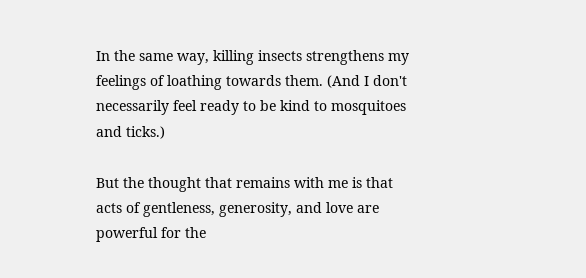In the same way, killing insects strengthens my feelings of loathing towards them. (And I don't necessarily feel ready to be kind to mosquitoes and ticks.)

But the thought that remains with me is that acts of gentleness, generosity, and love are powerful for the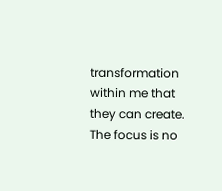transformation within me that they can create. The focus is no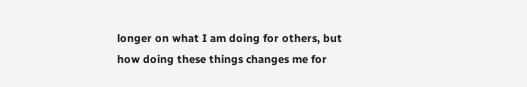longer on what I am doing for others, but how doing these things changes me for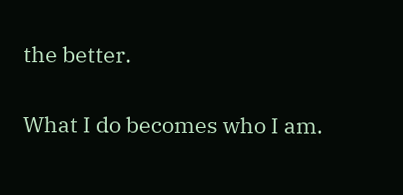the better.

What I do becomes who I am.